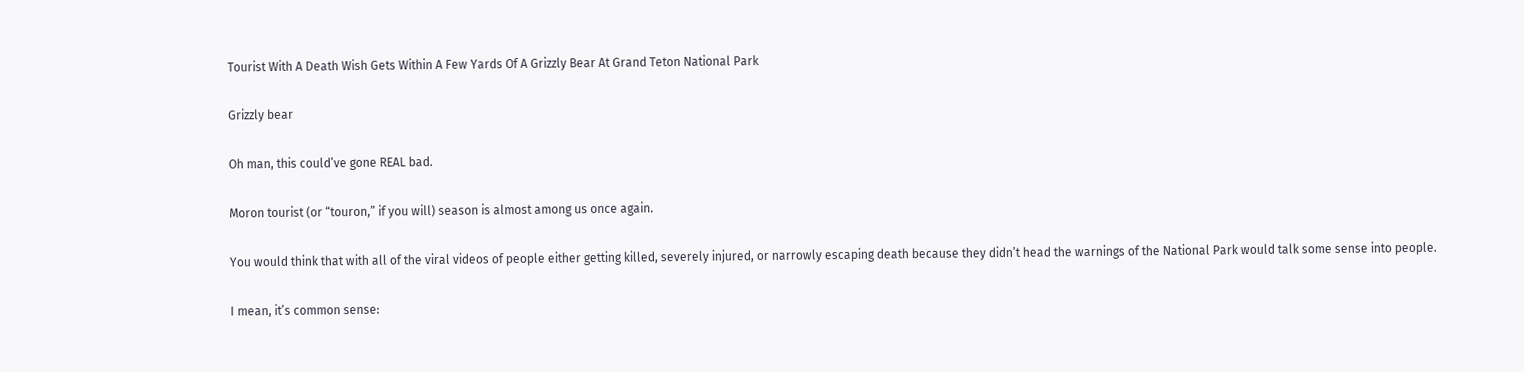Tourist With A Death Wish Gets Within A Few Yards Of A Grizzly Bear At Grand Teton National Park

Grizzly bear

Oh man, this could’ve gone REAL bad.

Moron tourist (or “touron,” if you will) season is almost among us once again.

You would think that with all of the viral videos of people either getting killed, severely injured, or narrowly escaping death because they didn’t head the warnings of the National Park would talk some sense into people.

I mean, it’s common sense: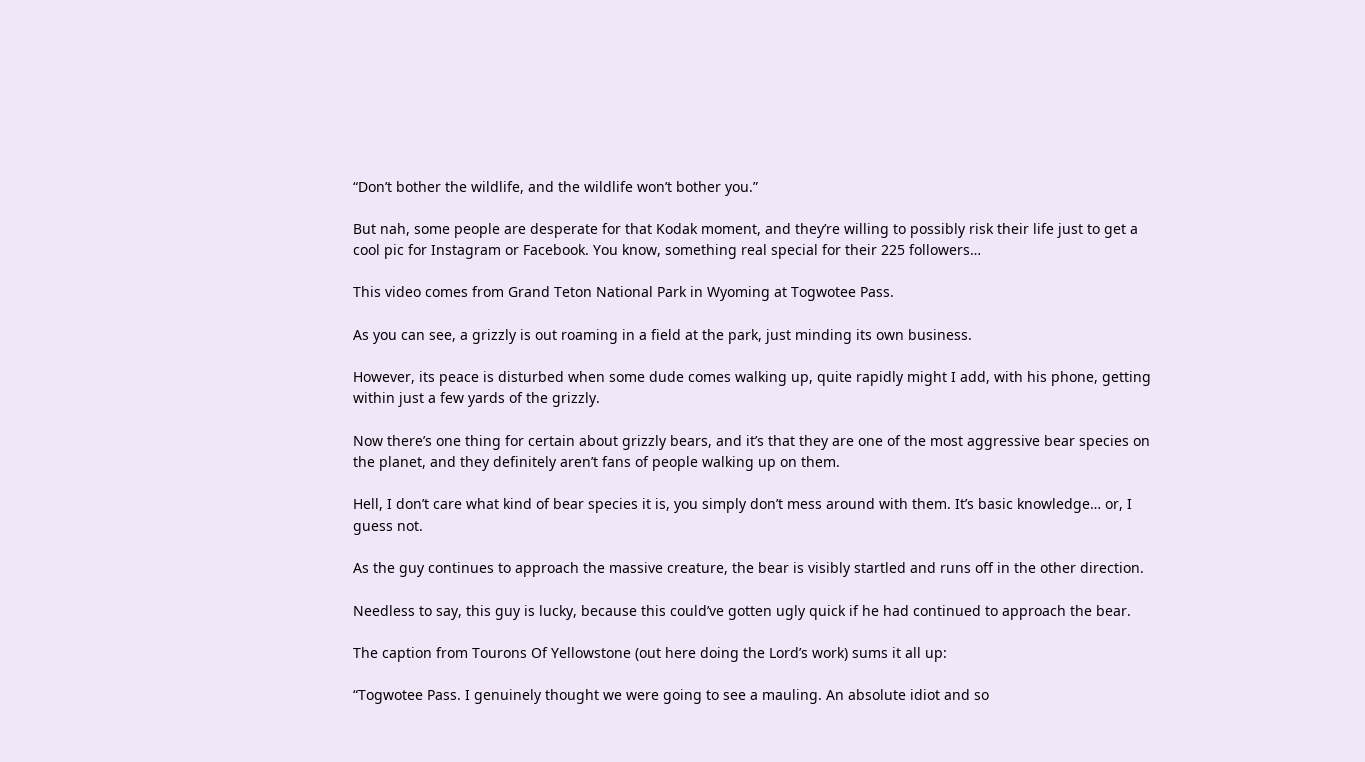“Don’t bother the wildlife, and the wildlife won’t bother you.”

But nah, some people are desperate for that Kodak moment, and they’re willing to possibly risk their life just to get a cool pic for Instagram or Facebook. You know, something real special for their 225 followers…

This video comes from Grand Teton National Park in Wyoming at Togwotee Pass.

As you can see, a grizzly is out roaming in a field at the park, just minding its own business.

However, its peace is disturbed when some dude comes walking up, quite rapidly might I add, with his phone, getting within just a few yards of the grizzly.

Now there’s one thing for certain about grizzly bears, and it’s that they are one of the most aggressive bear species on the planet, and they definitely aren’t fans of people walking up on them.

Hell, I don’t care what kind of bear species it is, you simply don’t mess around with them. It’s basic knowledge… or, I guess not.

As the guy continues to approach the massive creature, the bear is visibly startled and runs off in the other direction.

Needless to say, this guy is lucky, because this could’ve gotten ugly quick if he had continued to approach the bear.

The caption from Tourons Of Yellowstone (out here doing the Lord’s work) sums it all up:

“Togwotee Pass. I genuinely thought we were going to see a mauling. An absolute idiot and so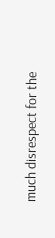much disrespect for the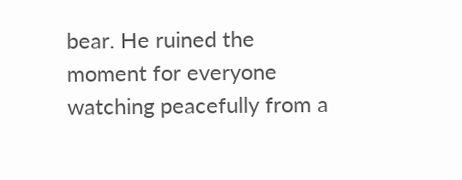bear. He ruined the moment for everyone watching peacefully from a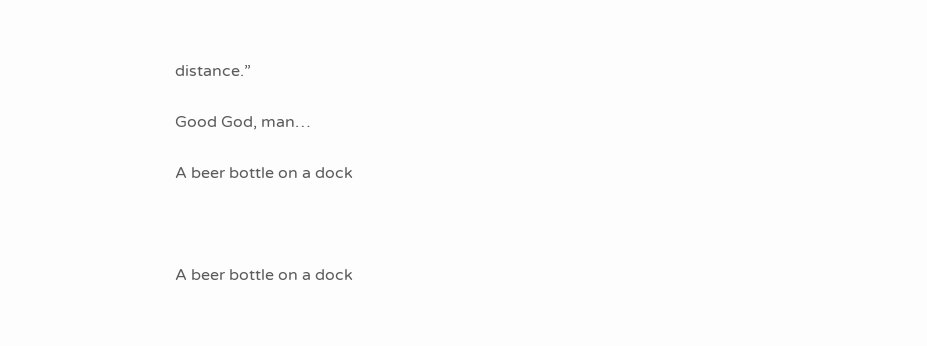distance.”

Good God, man…

A beer bottle on a dock



A beer bottle on a dock